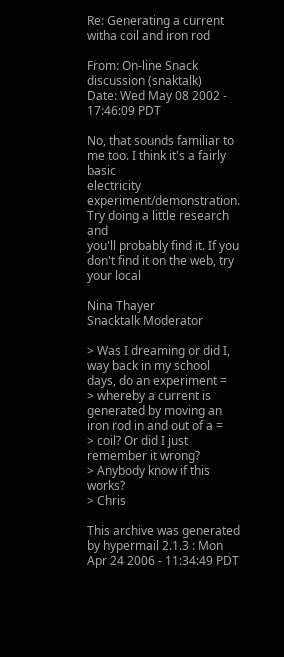Re: Generating a current witha coil and iron rod

From: On-line Snack discussion (snaktalk)
Date: Wed May 08 2002 - 17:46:09 PDT

No, that sounds familiar to me too. I think it's a fairly basic
electricity experiment/demonstration. Try doing a little research and
you'll probably find it. If you don't find it on the web, try your local

Nina Thayer
Snacktalk Moderator

> Was I dreaming or did I, way back in my school days, do an experiment =
> whereby a current is generated by moving an iron rod in and out of a =
> coil? Or did I just remember it wrong?
> Anybody know if this works?
> Chris

This archive was generated by hypermail 2.1.3 : Mon Apr 24 2006 - 11:34:49 PDT